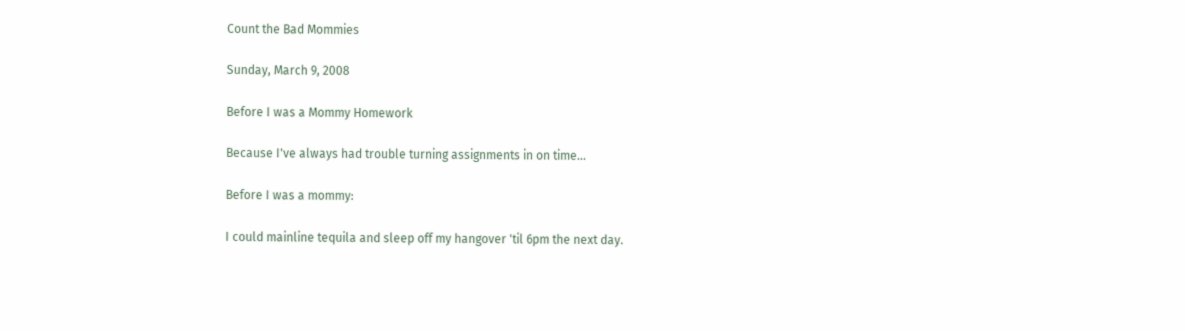Count the Bad Mommies

Sunday, March 9, 2008

Before I was a Mommy Homework

Because I've always had trouble turning assignments in on time...

Before I was a mommy:

I could mainline tequila and sleep off my hangover 'til 6pm the next day.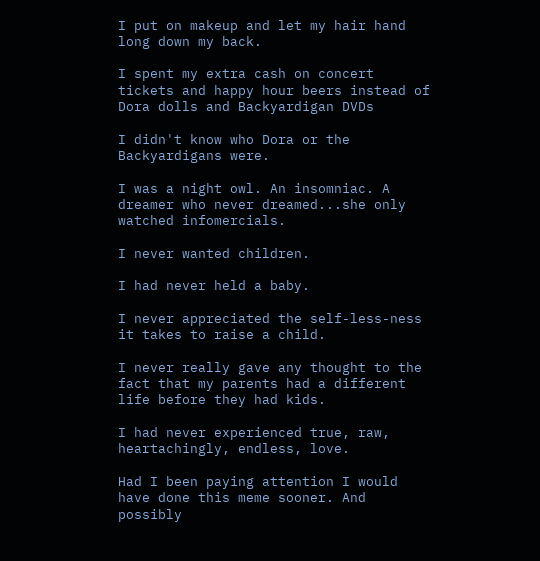I put on makeup and let my hair hand long down my back.

I spent my extra cash on concert tickets and happy hour beers instead of Dora dolls and Backyardigan DVDs

I didn't know who Dora or the Backyardigans were.

I was a night owl. An insomniac. A dreamer who never dreamed...she only watched infomercials.

I never wanted children.

I had never held a baby.

I never appreciated the self-less-ness it takes to raise a child.

I never really gave any thought to the fact that my parents had a different life before they had kids.

I had never experienced true, raw, heartachingly, endless, love.

Had I been paying attention I would have done this meme sooner. And possibly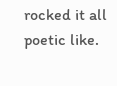rocked it all poetic like.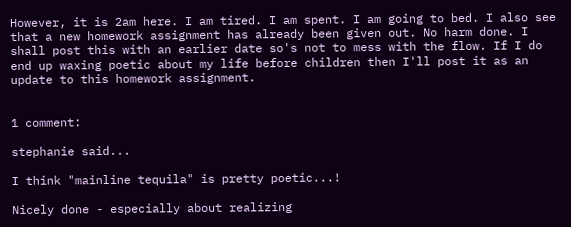However, it is 2am here. I am tired. I am spent. I am going to bed. I also see that a new homework assignment has already been given out. No harm done. I shall post this with an earlier date so's not to mess with the flow. If I do end up waxing poetic about my life before children then I'll post it as an update to this homework assignment.


1 comment:

stephanie said...

I think "mainline tequila" is pretty poetic...!

Nicely done - especially about realizing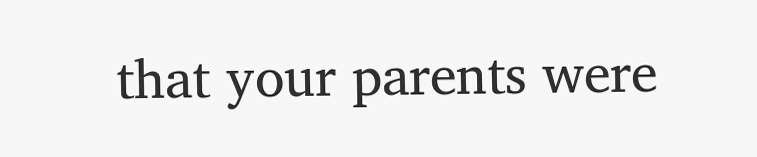that your parents were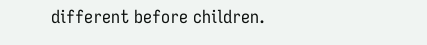different before children.